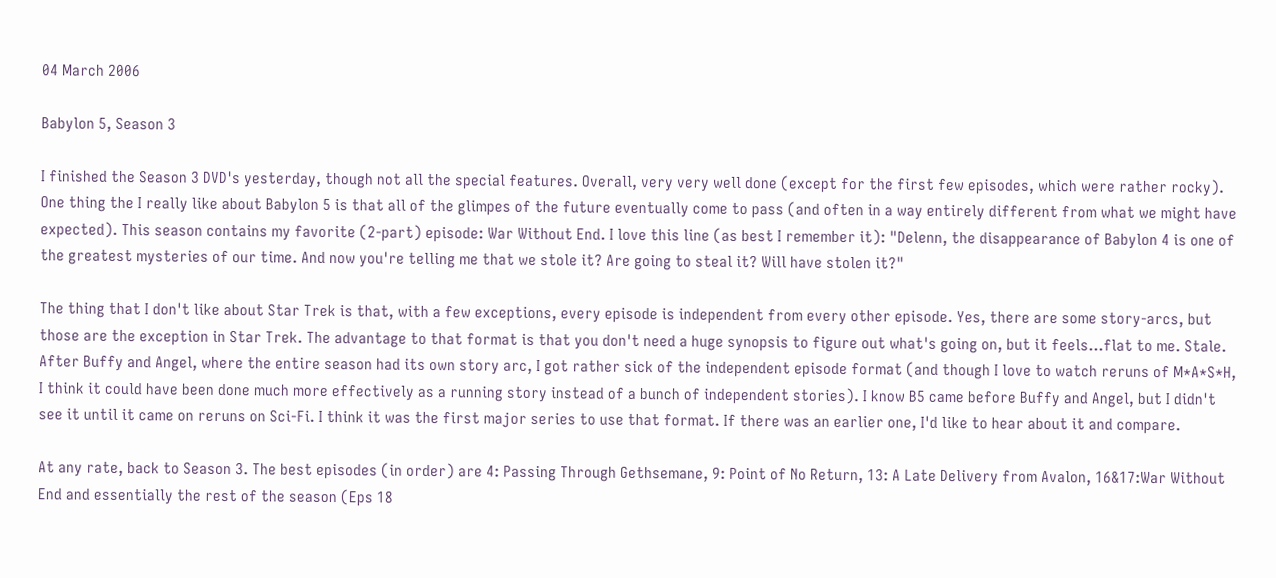04 March 2006

Babylon 5, Season 3

I finished the Season 3 DVD's yesterday, though not all the special features. Overall, very very well done (except for the first few episodes, which were rather rocky). One thing the I really like about Babylon 5 is that all of the glimpes of the future eventually come to pass (and often in a way entirely different from what we might have expected). This season contains my favorite (2-part) episode: War Without End. I love this line (as best I remember it): "Delenn, the disappearance of Babylon 4 is one of the greatest mysteries of our time. And now you're telling me that we stole it? Are going to steal it? Will have stolen it?"

The thing that I don't like about Star Trek is that, with a few exceptions, every episode is independent from every other episode. Yes, there are some story-arcs, but those are the exception in Star Trek. The advantage to that format is that you don't need a huge synopsis to figure out what's going on, but it feels...flat to me. Stale. After Buffy and Angel, where the entire season had its own story arc, I got rather sick of the independent episode format (and though I love to watch reruns of M*A*S*H, I think it could have been done much more effectively as a running story instead of a bunch of independent stories). I know B5 came before Buffy and Angel, but I didn't see it until it came on reruns on Sci-Fi. I think it was the first major series to use that format. If there was an earlier one, I'd like to hear about it and compare.

At any rate, back to Season 3. The best episodes (in order) are 4: Passing Through Gethsemane, 9: Point of No Return, 13: A Late Delivery from Avalon, 16&17:War Without End and essentially the rest of the season (Eps 18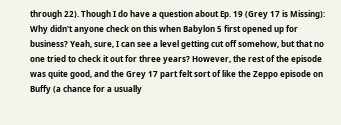through 22). Though I do have a question about Ep. 19 (Grey 17 is Missing): Why didn't anyone check on this when Babylon 5 first opened up for business? Yeah, sure, I can see a level getting cut off somehow, but that no one tried to check it out for three years? However, the rest of the episode was quite good, and the Grey 17 part felt sort of like the Zeppo episode on Buffy (a chance for a usually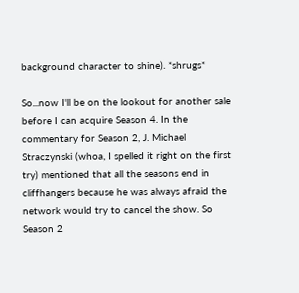background character to shine). *shrugs*

So...now I'll be on the lookout for another sale before I can acquire Season 4. In the commentary for Season 2, J. Michael Straczynski (whoa, I spelled it right on the first try) mentioned that all the seasons end in cliffhangers because he was always afraid the network would try to cancel the show. So Season 2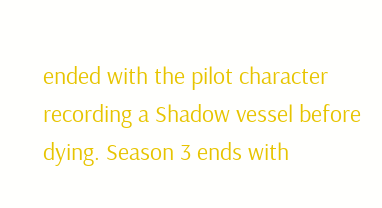ended with the pilot character recording a Shadow vessel before dying. Season 3 ends with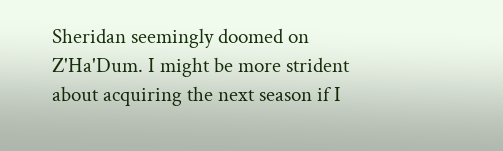Sheridan seemingly doomed on Z'Ha'Dum. I might be more strident about acquiring the next season if I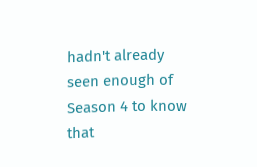hadn't already seen enough of Season 4 to know that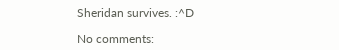Sheridan survives. :^D

No comments: